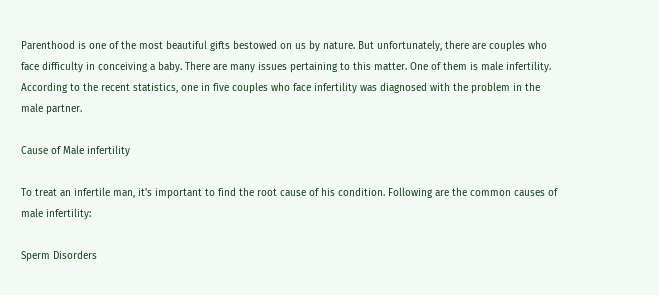Parenthood is one of the most beautiful gifts bestowed on us by nature. But unfortunately, there are couples who face difficulty in conceiving a baby. There are many issues pertaining to this matter. One of them is male infertility. According to the recent statistics, one in five couples who face infertility was diagnosed with the problem in the male partner.

Cause of Male infertility

To treat an infertile man, it's important to find the root cause of his condition. Following are the common causes of male infertility:

Sperm Disorders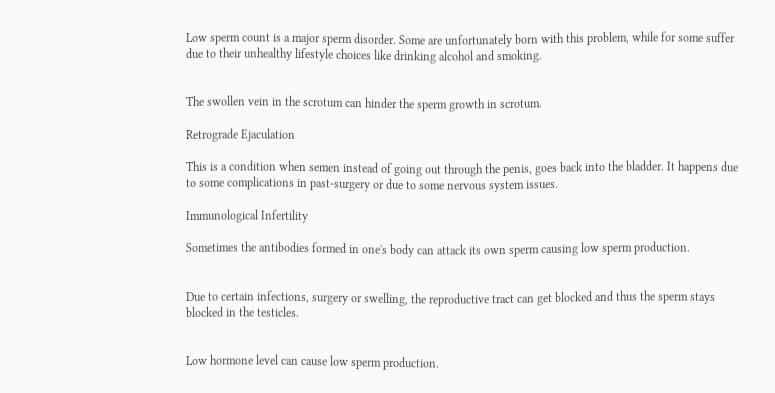Low sperm count is a major sperm disorder. Some are unfortunately born with this problem, while for some suffer due to their unhealthy lifestyle choices like drinking alcohol and smoking.


The swollen vein in the scrotum can hinder the sperm growth in scrotum.

Retrograde Ejaculation

This is a condition when semen instead of going out through the penis, goes back into the bladder. It happens due to some complications in past-surgery or due to some nervous system issues.

Immunological Infertility

Sometimes the antibodies formed in one's body can attack its own sperm causing low sperm production.


Due to certain infections, surgery or swelling, the reproductive tract can get blocked and thus the sperm stays blocked in the testicles.


Low hormone level can cause low sperm production.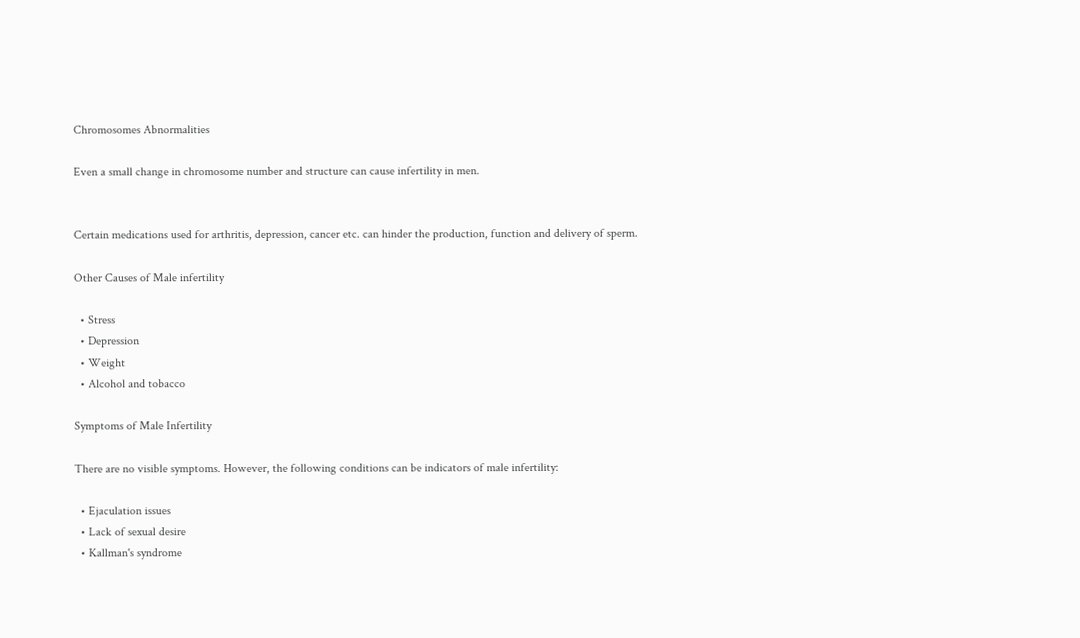Chromosomes Abnormalities

Even a small change in chromosome number and structure can cause infertility in men.


Certain medications used for arthritis, depression, cancer etc. can hinder the production, function and delivery of sperm.

Other Causes of Male infertility

  • Stress
  • Depression
  • Weight
  • Alcohol and tobacco

Symptoms of Male Infertility

There are no visible symptoms. However, the following conditions can be indicators of male infertility:

  • Ejaculation issues
  • Lack of sexual desire
  • Kallman's syndrome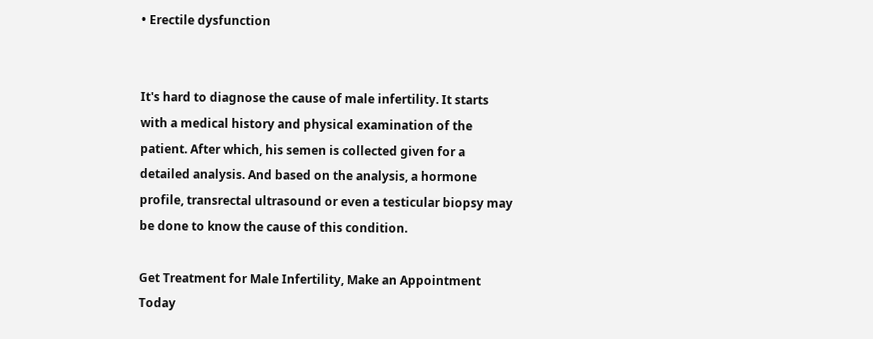• Erectile dysfunction


It's hard to diagnose the cause of male infertility. It starts with a medical history and physical examination of the patient. After which, his semen is collected given for a detailed analysis. And based on the analysis, a hormone profile, transrectal ultrasound or even a testicular biopsy may be done to know the cause of this condition.

Get Treatment for Male Infertility, Make an Appointment Today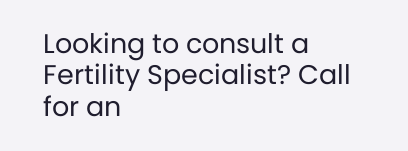Looking to consult a Fertility Specialist? Call for an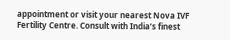appointment or visit your nearest Nova IVF Fertility Centre. Consult with India’s finest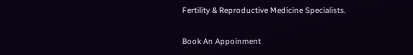Fertility & Reproductive Medicine Specialists.

Book An Appoinment